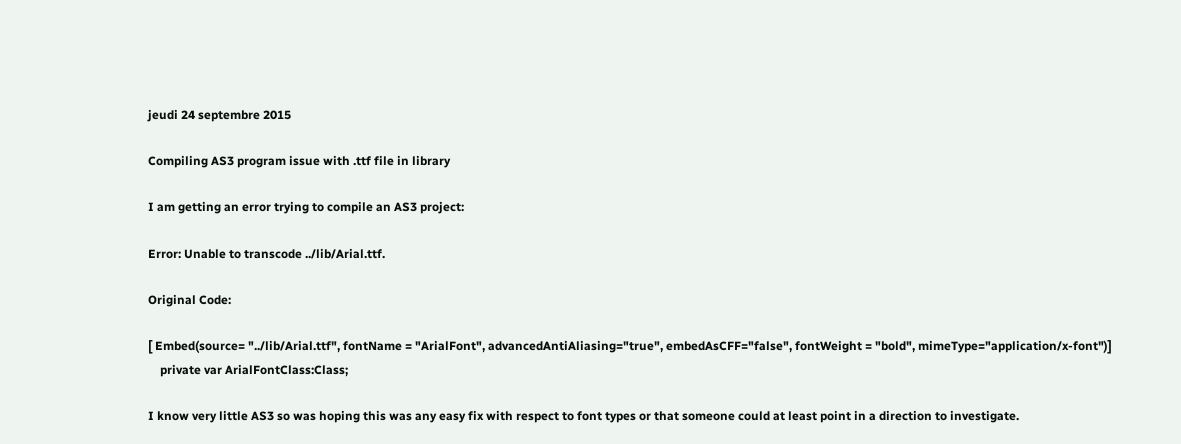jeudi 24 septembre 2015

Compiling AS3 program issue with .ttf file in library

I am getting an error trying to compile an AS3 project:

Error: Unable to transcode ../lib/Arial.ttf.

Original Code:

[ Embed(source= "../lib/Arial.ttf", fontName = "ArialFont", advancedAntiAliasing="true", embedAsCFF="false", fontWeight = "bold", mimeType="application/x-font")]
    private var ArialFontClass:Class;

I know very little AS3 so was hoping this was any easy fix with respect to font types or that someone could at least point in a direction to investigate.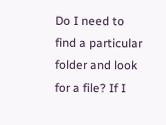Do I need to find a particular folder and look for a file? If I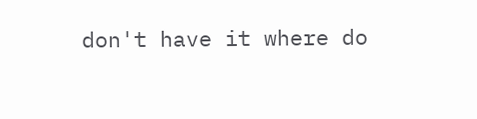don't have it where do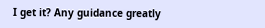I get it? Any guidance greatly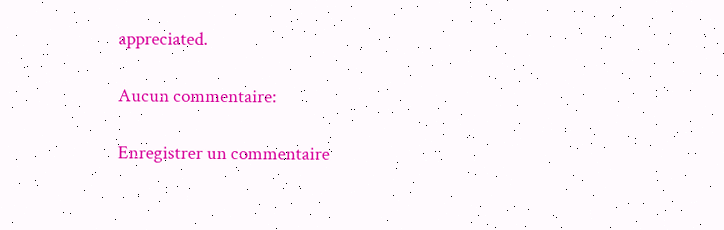appreciated.

Aucun commentaire:

Enregistrer un commentaire